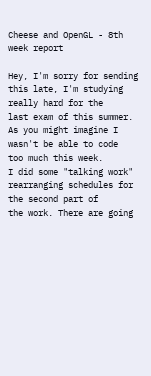Cheese and OpenGL - 8th week report

Hey, I'm sorry for sending this late, I'm studying really hard for the
last exam of this summer. As you might imagine I wasn't be able to code
too much this week.
I did some "talking work" rearranging schedules for the second part of
the work. There are going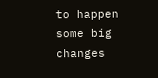to happen some big changes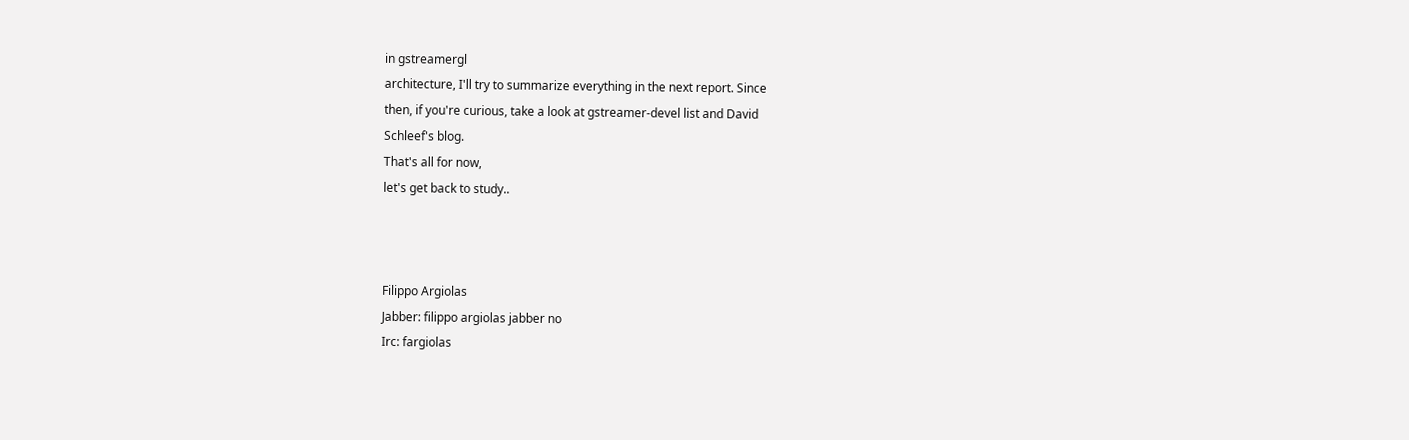in gstreamergl
architecture, I'll try to summarize everything in the next report. Since
then, if you're curious, take a look at gstreamer-devel list and David
Schleef's blog.
That's all for now,
let's get back to study..



Filippo Argiolas
Jabber: filippo argiolas jabber no
Irc: fargiolas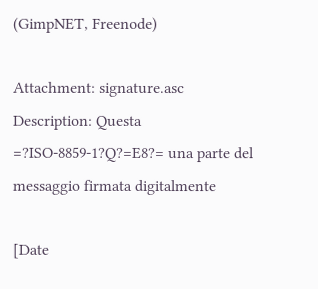(GimpNET, Freenode)

Attachment: signature.asc
Description: Questa =?ISO-8859-1?Q?=E8?= una parte del messaggio firmata digitalmente

[Date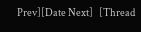Prev][Date Next]   [Thread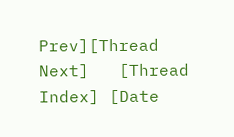Prev][Thread Next]   [Thread Index] [Date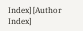Index] [Author Index]